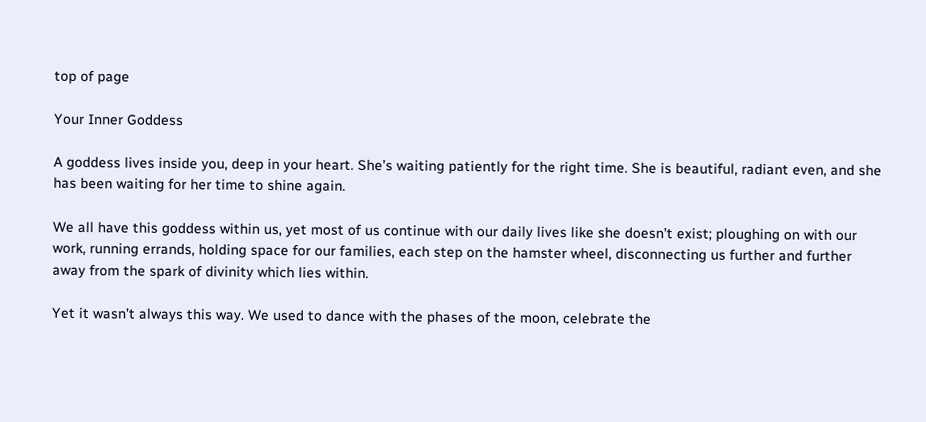top of page

Your Inner Goddess

A goddess lives inside you, deep in your heart. She’s waiting patiently for the right time. She is beautiful, radiant even, and she has been waiting for her time to shine again.

We all have this goddess within us, yet most of us continue with our daily lives like she doesn’t exist; ploughing on with our work, running errands, holding space for our families, each step on the hamster wheel, disconnecting us further and further away from the spark of divinity which lies within.

Yet it wasn’t always this way. We used to dance with the phases of the moon, celebrate the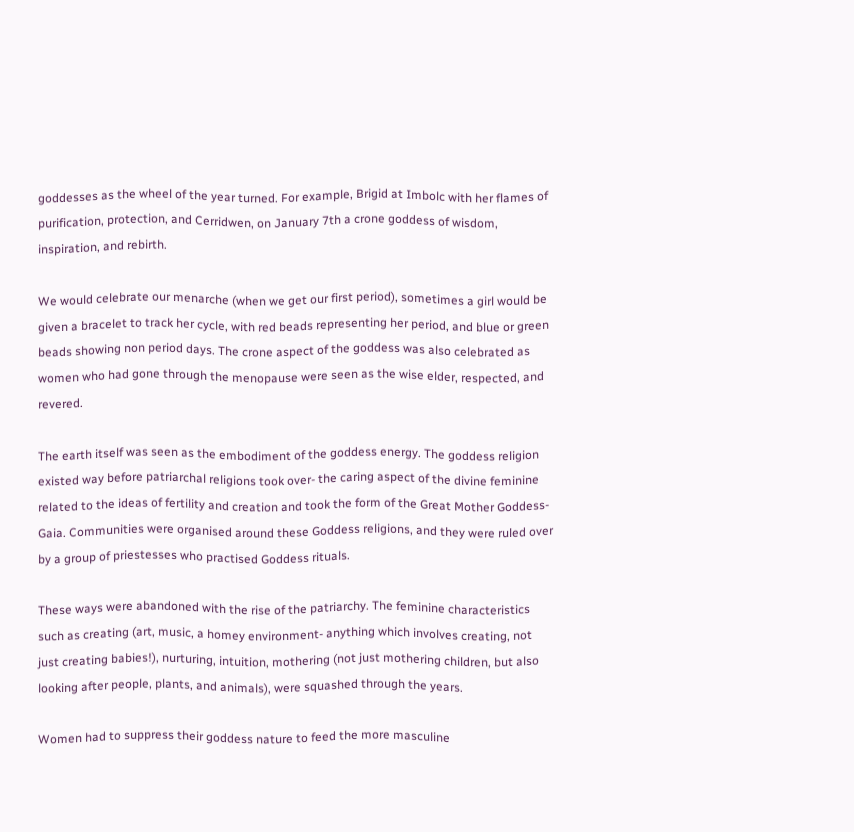goddesses as the wheel of the year turned. For example, Brigid at Imbolc with her flames of purification, protection, and Cerridwen, on January 7th a crone goddess of wisdom, inspiration, and rebirth.

We would celebrate our menarche (when we get our first period), sometimes a girl would be given a bracelet to track her cycle, with red beads representing her period, and blue or green beads showing non period days. The crone aspect of the goddess was also celebrated as women who had gone through the menopause were seen as the wise elder, respected, and revered.

The earth itself was seen as the embodiment of the goddess energy. The goddess religion existed way before patriarchal religions took over- the caring aspect of the divine feminine related to the ideas of fertility and creation and took the form of the Great Mother Goddess- Gaia. Communities were organised around these Goddess religions, and they were ruled over by a group of priestesses who practised Goddess rituals.

These ways were abandoned with the rise of the patriarchy. The feminine characteristics such as creating (art, music, a homey environment- anything which involves creating, not just creating babies!), nurturing, intuition, mothering (not just mothering children, but also looking after people, plants, and animals), were squashed through the years.

Women had to suppress their goddess nature to feed the more masculine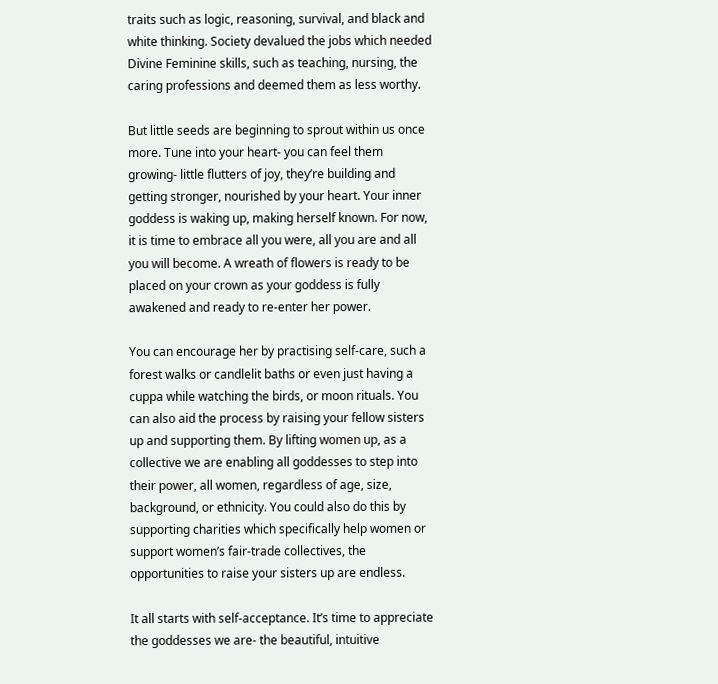traits such as logic, reasoning, survival, and black and white thinking. Society devalued the jobs which needed Divine Feminine skills, such as teaching, nursing, the caring professions and deemed them as less worthy.

But little seeds are beginning to sprout within us once more. Tune into your heart- you can feel them growing- little flutters of joy, they’re building and getting stronger, nourished by your heart. Your inner goddess is waking up, making herself known. For now, it is time to embrace all you were, all you are and all you will become. A wreath of flowers is ready to be placed on your crown as your goddess is fully awakened and ready to re-enter her power.

You can encourage her by practising self-care, such a forest walks or candlelit baths or even just having a cuppa while watching the birds, or moon rituals. You can also aid the process by raising your fellow sisters up and supporting them. By lifting women up, as a collective we are enabling all goddesses to step into their power, all women, regardless of age, size, background, or ethnicity. You could also do this by supporting charities which specifically help women or support women’s fair-trade collectives, the opportunities to raise your sisters up are endless.

It all starts with self-acceptance. It’s time to appreciate the goddesses we are- the beautiful, intuitive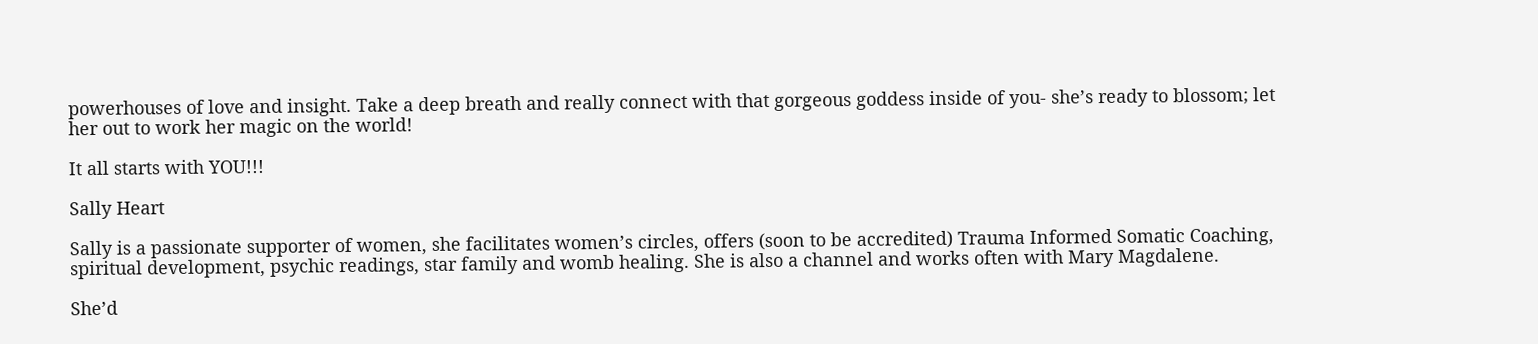powerhouses of love and insight. Take a deep breath and really connect with that gorgeous goddess inside of you- she’s ready to blossom; let her out to work her magic on the world!

It all starts with YOU!!!

Sally Heart

Sally is a passionate supporter of women, she facilitates women’s circles, offers (soon to be accredited) Trauma Informed Somatic Coaching, spiritual development, psychic readings, star family and womb healing. She is also a channel and works often with Mary Magdalene.

She’d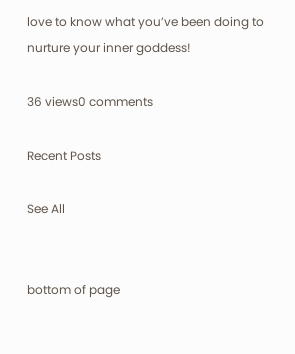love to know what you’ve been doing to nurture your inner goddess!

36 views0 comments

Recent Posts

See All


bottom of page